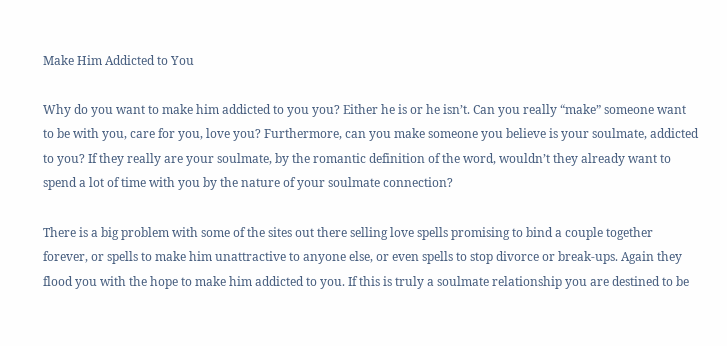Make Him Addicted to You

Why do you want to make him addicted to you you? Either he is or he isn’t. Can you really “make” someone want to be with you, care for you, love you? Furthermore, can you make someone you believe is your soulmate, addicted to you? If they really are your soulmate, by the romantic definition of the word, wouldn’t they already want to spend a lot of time with you by the nature of your soulmate connection?

There is a big problem with some of the sites out there selling love spells promising to bind a couple together forever, or spells to make him unattractive to anyone else, or even spells to stop divorce or break-ups. Again they flood you with the hope to make him addicted to you. If this is truly a soulmate relationship you are destined to be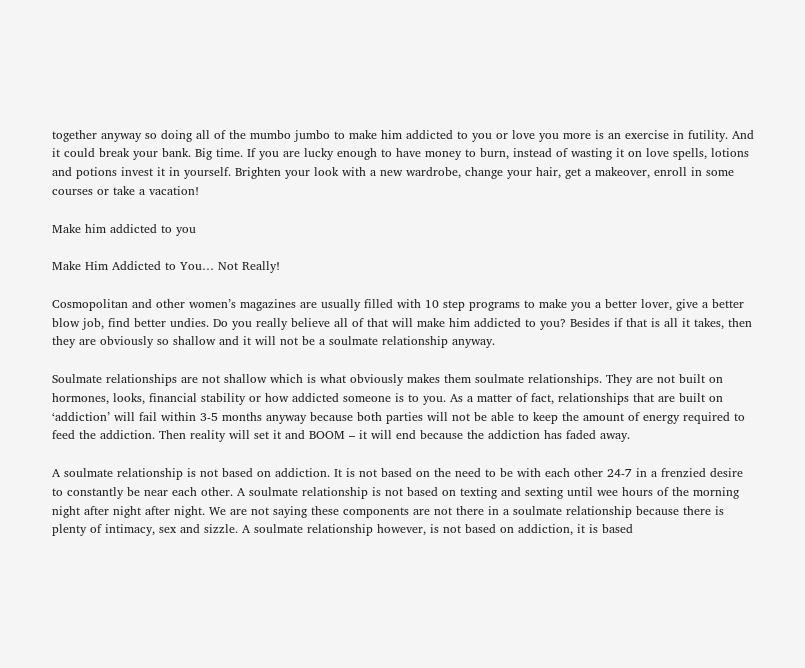together anyway so doing all of the mumbo jumbo to make him addicted to you or love you more is an exercise in futility. And it could break your bank. Big time. If you are lucky enough to have money to burn, instead of wasting it on love spells, lotions and potions invest it in yourself. Brighten your look with a new wardrobe, change your hair, get a makeover, enroll in some courses or take a vacation!

Make him addicted to you

Make Him Addicted to You… Not Really!

Cosmopolitan and other women’s magazines are usually filled with 10 step programs to make you a better lover, give a better blow job, find better undies. Do you really believe all of that will make him addicted to you? Besides if that is all it takes, then they are obviously so shallow and it will not be a soulmate relationship anyway.

Soulmate relationships are not shallow which is what obviously makes them soulmate relationships. They are not built on hormones, looks, financial stability or how addicted someone is to you. As a matter of fact, relationships that are built on ‘addiction’ will fail within 3-5 months anyway because both parties will not be able to keep the amount of energy required to feed the addiction. Then reality will set it and BOOM – it will end because the addiction has faded away.

A soulmate relationship is not based on addiction. It is not based on the need to be with each other 24-7 in a frenzied desire to constantly be near each other. A soulmate relationship is not based on texting and sexting until wee hours of the morning night after night after night. We are not saying these components are not there in a soulmate relationship because there is plenty of intimacy, sex and sizzle. A soulmate relationship however, is not based on addiction, it is based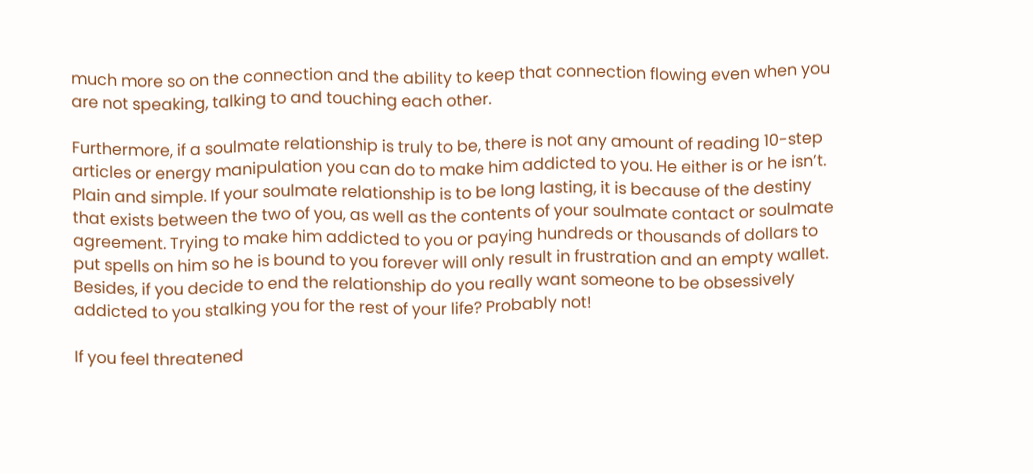much more so on the connection and the ability to keep that connection flowing even when you are not speaking, talking to and touching each other.

Furthermore, if a soulmate relationship is truly to be, there is not any amount of reading 10-step articles or energy manipulation you can do to make him addicted to you. He either is or he isn’t. Plain and simple. If your soulmate relationship is to be long lasting, it is because of the destiny that exists between the two of you, as well as the contents of your soulmate contact or soulmate agreement. Trying to make him addicted to you or paying hundreds or thousands of dollars to put spells on him so he is bound to you forever will only result in frustration and an empty wallet.  Besides, if you decide to end the relationship do you really want someone to be obsessively addicted to you stalking you for the rest of your life? Probably not!

If you feel threatened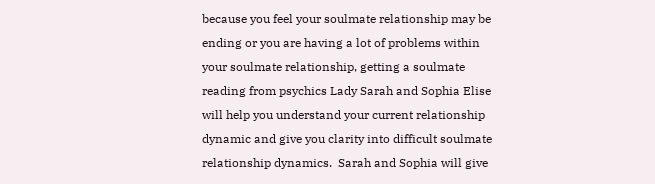because you feel your soulmate relationship may be ending or you are having a lot of problems within your soulmate relationship, getting a soulmate reading from psychics Lady Sarah and Sophia Elise will help you understand your current relationship dynamic and give you clarity into difficult soulmate relationship dynamics.  Sarah and Sophia will give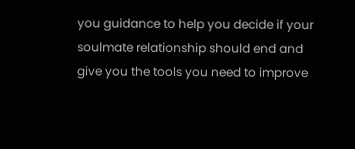you guidance to help you decide if your soulmate relationship should end and give you the tools you need to improve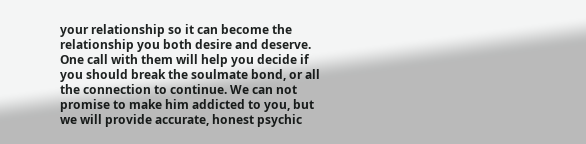your relationship so it can become the relationship you both desire and deserve. One call with them will help you decide if you should break the soulmate bond, or all the connection to continue. We can not promise to make him addicted to you, but we will provide accurate, honest psychic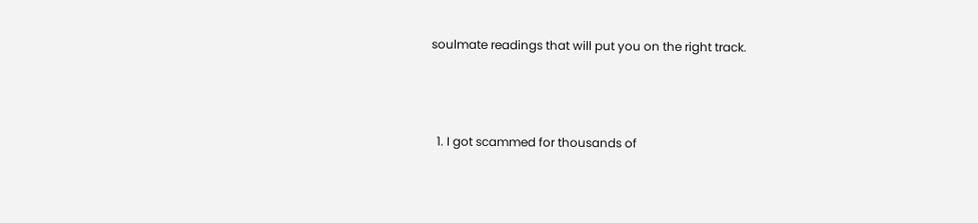soulmate readings that will put you on the right track.



  1. I got scammed for thousands of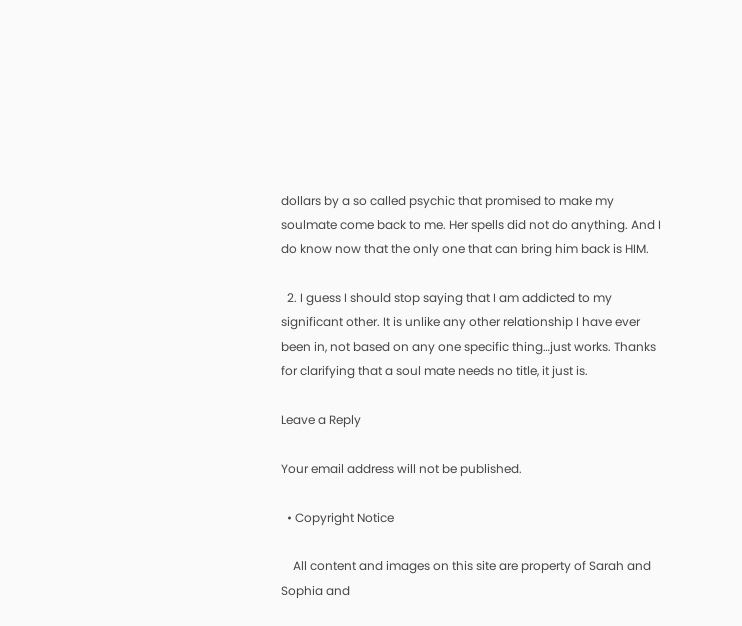dollars by a so called psychic that promised to make my soulmate come back to me. Her spells did not do anything. And I do know now that the only one that can bring him back is HIM.

  2. I guess I should stop saying that I am addicted to my significant other. It is unlike any other relationship I have ever been in, not based on any one specific thing…just works. Thanks for clarifying that a soul mate needs no title, it just is.

Leave a Reply

Your email address will not be published.

  • Copyright Notice

    All content and images on this site are property of Sarah and Sophia and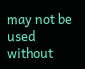may not be used without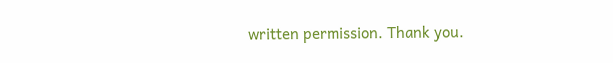written permission. Thank you.